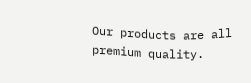Our products are all premium quality.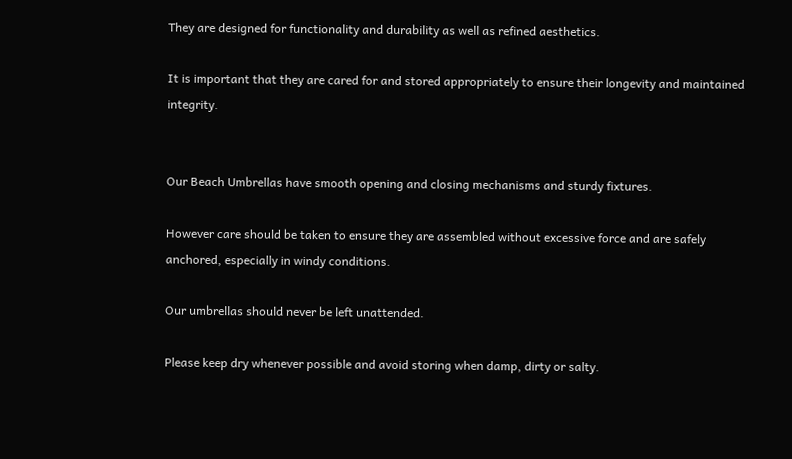They are designed for functionality and durability as well as refined aesthetics.

It is important that they are cared for and stored appropriately to ensure their longevity and maintained integrity.


Our Beach Umbrellas have smooth opening and closing mechanisms and sturdy fixtures.

However care should be taken to ensure they are assembled without excessive force and are safely anchored, especially in windy conditions.

Our umbrellas should never be left unattended.

Please keep dry whenever possible and avoid storing when damp, dirty or salty.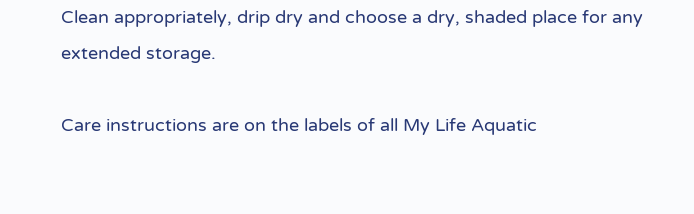Clean appropriately, drip dry and choose a dry, shaded place for any extended storage.

Care instructions are on the labels of all My Life Aquatic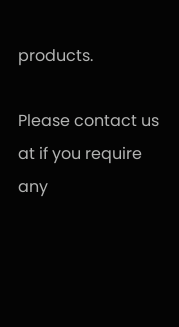products.

Please contact us at if you require any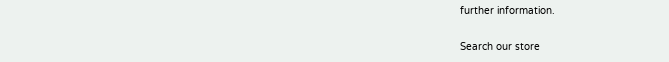further information.

Search our store